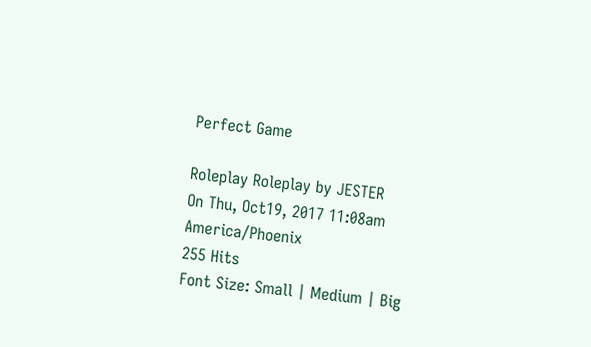Perfect Game

Roleplay Roleplay by JESTER
On Thu, Oct19, 2017 11:08am America/Phoenix
255 Hits
Font Size: Small | Medium | Big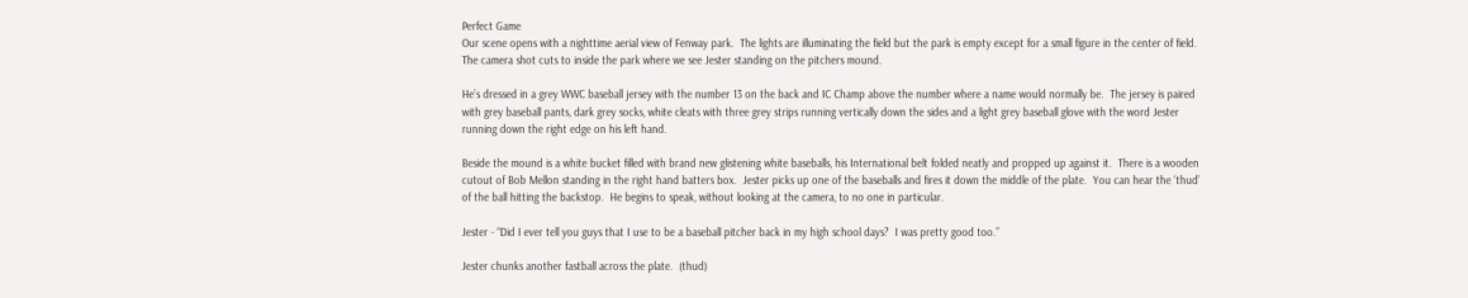Perfect Game
Our scene opens with a nighttime aerial view of Fenway park.  The lights are illuminating the field but the park is empty except for a small figure in the center of field.  The camera shot cuts to inside the park where we see Jester standing on the pitchers mound.

He’s dressed in a grey WWC baseball jersey with the number 13 on the back and IC Champ above the number where a name would normally be.  The jersey is paired with grey baseball pants, dark grey socks, white cleats with three grey strips running vertically down the sides and a light grey baseball glove with the word Jester running down the right edge on his left hand.

Beside the mound is a white bucket filled with brand new glistening white baseballs, his International belt folded neatly and propped up against it.  There is a wooden cutout of Bob Mellon standing in the right hand batters box.  Jester picks up one of the baseballs and fires it down the middle of the plate.  You can hear the ‘thud’ of the ball hitting the backstop.  He begins to speak, without looking at the camera, to no one in particular.

Jester - “Did I ever tell you guys that I use to be a baseball pitcher back in my high school days?  I was pretty good too.”

Jester chunks another fastball across the plate.  (thud)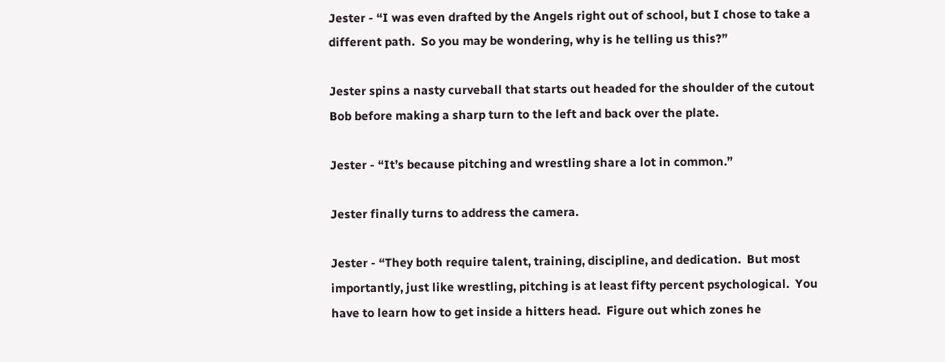Jester - “I was even drafted by the Angels right out of school, but I chose to take a different path.  So you may be wondering, why is he telling us this?”

Jester spins a nasty curveball that starts out headed for the shoulder of the cutout Bob before making a sharp turn to the left and back over the plate.

Jester - “It’s because pitching and wrestling share a lot in common.”

Jester finally turns to address the camera.

Jester - “They both require talent, training, discipline, and dedication.  But most importantly, just like wrestling, pitching is at least fifty percent psychological.  You have to learn how to get inside a hitters head.  Figure out which zones he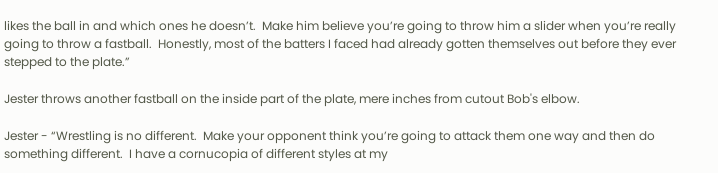likes the ball in and which ones he doesn’t.  Make him believe you’re going to throw him a slider when you’re really going to throw a fastball.  Honestly, most of the batters I faced had already gotten themselves out before they ever stepped to the plate.”

Jester throws another fastball on the inside part of the plate, mere inches from cutout Bob's elbow.

Jester - “Wrestling is no different.  Make your opponent think you’re going to attack them one way and then do something different.  I have a cornucopia of different styles at my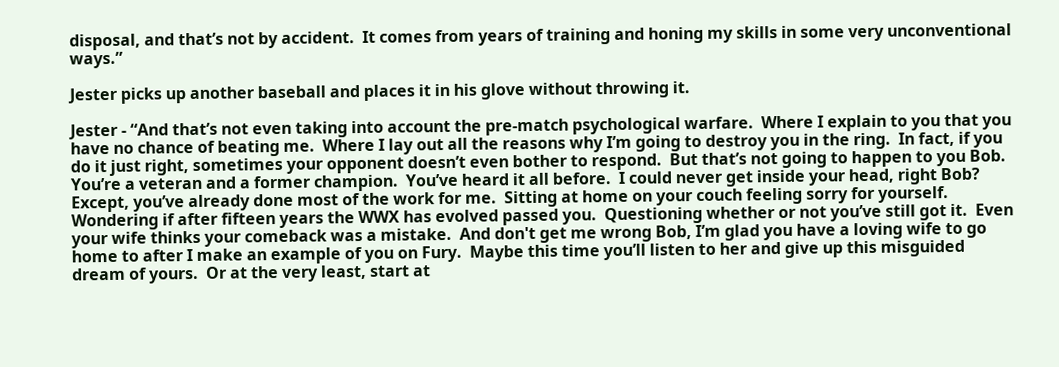disposal, and that’s not by accident.  It comes from years of training and honing my skills in some very unconventional ways.”

Jester picks up another baseball and places it in his glove without throwing it.

Jester - “And that’s not even taking into account the pre-match psychological warfare.  Where I explain to you that you have no chance of beating me.  Where I lay out all the reasons why I’m going to destroy you in the ring.  In fact, if you do it just right, sometimes your opponent doesn’t even bother to respond.  But that’s not going to happen to you Bob.  You’re a veteran and a former champion.  You’ve heard it all before.  I could never get inside your head, right Bob?  Except, you’ve already done most of the work for me.  Sitting at home on your couch feeling sorry for yourself.  Wondering if after fifteen years the WWX has evolved passed you.  Questioning whether or not you’ve still got it.  Even your wife thinks your comeback was a mistake.  And don't get me wrong Bob, I’m glad you have a loving wife to go home to after I make an example of you on Fury.  Maybe this time you’ll listen to her and give up this misguided dream of yours.  Or at the very least, start at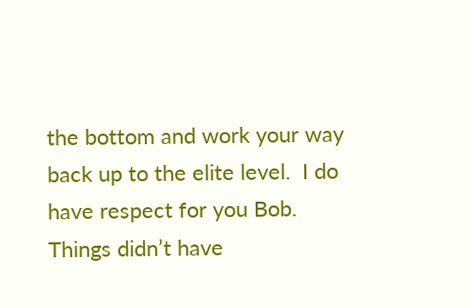the bottom and work your way back up to the elite level.  I do have respect for you Bob.  Things didn’t have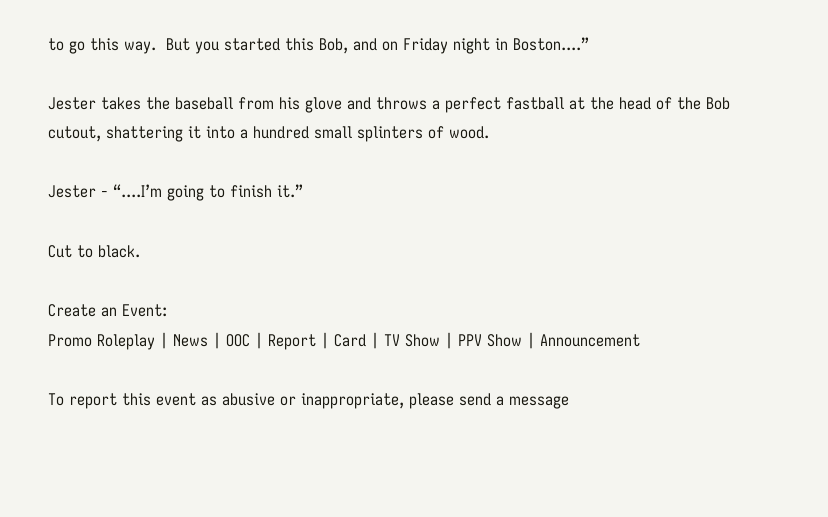to go this way.  But you started this Bob, and on Friday night in Boston....”

Jester takes the baseball from his glove and throws a perfect fastball at the head of the Bob cutout, shattering it into a hundred small splinters of wood.

Jester - “....I’m going to finish it.”

Cut to black.

Create an Event:
Promo Roleplay | News | OOC | Report | Card | TV Show | PPV Show | Announcement

To report this event as abusive or inappropriate, please send a message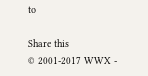to

Share this
© 2001-2017 WWX -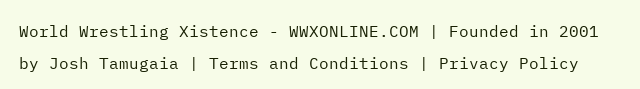World Wrestling Xistence - WWXONLINE.COM | Founded in 2001 by Josh Tamugaia | Terms and Conditions | Privacy Policy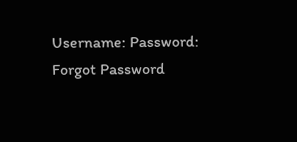Username: Password: Forgot Password